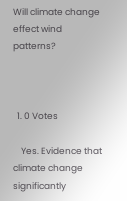Will climate change effect wind patterns?



  1. 0 Votes

    Yes. Evidence that climate change significantly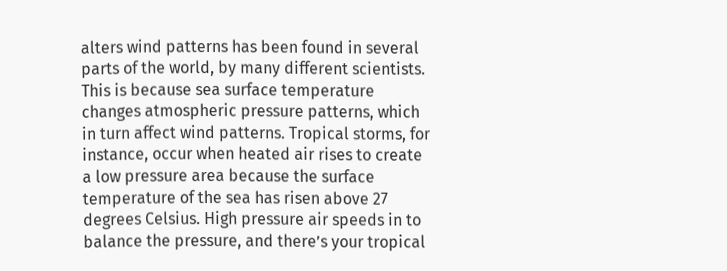alters wind patterns has been found in several parts of the world, by many different scientists. This is because sea surface temperature changes atmospheric pressure patterns, which in turn affect wind patterns. Tropical storms, for instance, occur when heated air rises to create a low pressure area because the surface temperature of the sea has risen above 27 degrees Celsius. High pressure air speeds in to balance the pressure, and there’s your tropical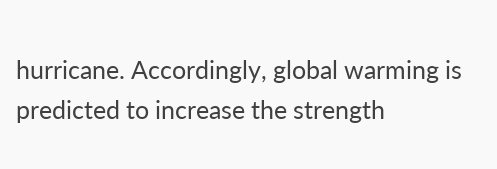hurricane. Accordingly, global warming is predicted to increase the strength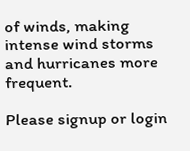of winds, making intense wind storms and hurricanes more frequent.

Please signup or login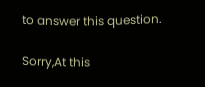to answer this question.

Sorry,At this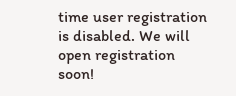time user registration is disabled. We will open registration soon!